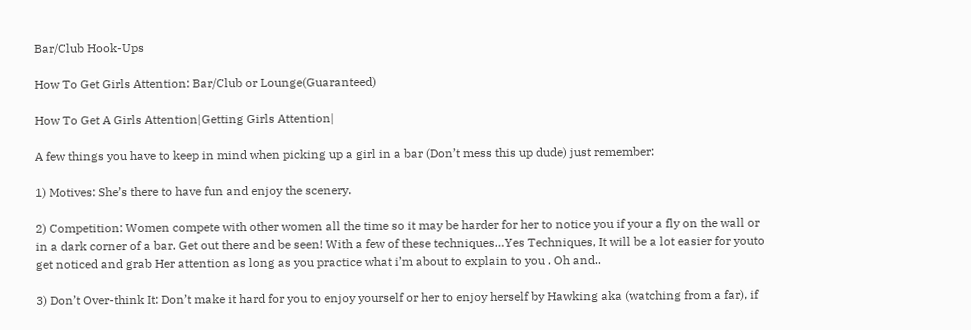Bar/Club Hook-Ups

How To Get Girls Attention: Bar/Club or Lounge(Guaranteed)

How To Get A Girls Attention|Getting Girls Attention|

A few things you have to keep in mind when picking up a girl in a bar (Don’t mess this up dude) just remember:

1) Motives: She’s there to have fun and enjoy the scenery.

2) Competition: Women compete with other women all the time so it may be harder for her to notice you if your a fly on the wall or in a dark corner of a bar. Get out there and be seen! With a few of these techniques…Yes Techniques, It will be a lot easier for youto get noticed and grab Her attention as long as you practice what i’m about to explain to you . Oh and..

3) Don’t Over-think It: Don’t make it hard for you to enjoy yourself or her to enjoy herself by Hawking aka (watching from a far), if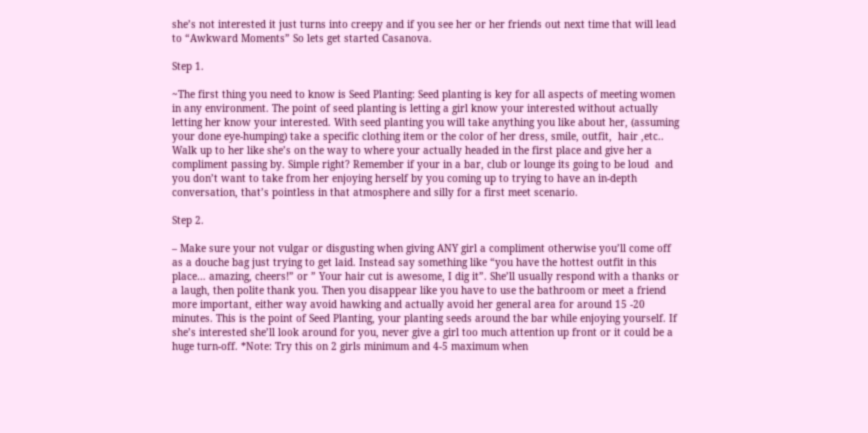she’s not interested it just turns into creepy and if you see her or her friends out next time that will lead to “Awkward Moments” So lets get started Casanova.

Step 1.

~The first thing you need to know is Seed Planting: Seed planting is key for all aspects of meeting women in any environment. The point of seed planting is letting a girl know your interested without actually letting her know your interested. With seed planting you will take anything you like about her, (assuming your done eye-humping) take a specific clothing item or the color of her dress, smile, outfit,  hair ,etc.. Walk up to her like she’s on the way to where your actually headed in the first place and give her a compliment passing by. Simple right? Remember if your in a bar, club or lounge its going to be loud  and you don’t want to take from her enjoying herself by you coming up to trying to have an in-depth conversation, that’s pointless in that atmosphere and silly for a first meet scenario.

Step 2.

– Make sure your not vulgar or disgusting when giving ANY girl a compliment otherwise you’ll come off as a douche bag just trying to get laid. Instead say something like “you have the hottest outfit in this place… amazing, cheers!” or ” Your hair cut is awesome, I dig it”. She’ll usually respond with a thanks or a laugh, then polite thank you. Then you disappear like you have to use the bathroom or meet a friend more important, either way avoid hawking and actually avoid her general area for around 15 -20 minutes. This is the point of Seed Planting, your planting seeds around the bar while enjoying yourself. If she’s interested she’ll look around for you, never give a girl too much attention up front or it could be a huge turn-off. *Note: Try this on 2 girls minimum and 4-5 maximum when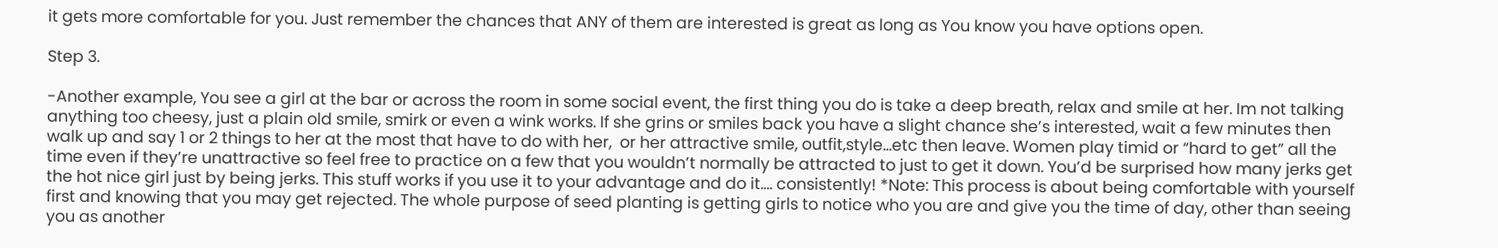it gets more comfortable for you. Just remember the chances that ANY of them are interested is great as long as You know you have options open.

Step 3.

-Another example, You see a girl at the bar or across the room in some social event, the first thing you do is take a deep breath, relax and smile at her. Im not talking anything too cheesy, just a plain old smile, smirk or even a wink works. If she grins or smiles back you have a slight chance she’s interested, wait a few minutes then walk up and say 1 or 2 things to her at the most that have to do with her,  or her attractive smile, outfit,style…etc then leave. Women play timid or “hard to get” all the time even if they’re unattractive so feel free to practice on a few that you wouldn’t normally be attracted to just to get it down. You’d be surprised how many jerks get the hot nice girl just by being jerks. This stuff works if you use it to your advantage and do it…. consistently! *Note: This process is about being comfortable with yourself first and knowing that you may get rejected. The whole purpose of seed planting is getting girls to notice who you are and give you the time of day, other than seeing you as another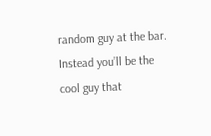random guy at the bar. Instead you’ll be the cool guy that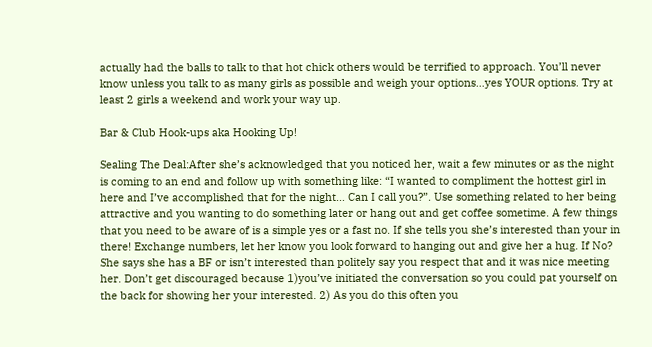actually had the balls to talk to that hot chick others would be terrified to approach. You’ll never know unless you talk to as many girls as possible and weigh your options…yes YOUR options. Try at least 2 girls a weekend and work your way up.

Bar & Club Hook-ups aka Hooking Up!

Sealing The Deal:After she’s acknowledged that you noticed her, wait a few minutes or as the night is coming to an end and follow up with something like: “I wanted to compliment the hottest girl in here and I’ve accomplished that for the night… Can I call you?”. Use something related to her being attractive and you wanting to do something later or hang out and get coffee sometime. A few things that you need to be aware of is a simple yes or a fast no. If she tells you she’s interested than your in there! Exchange numbers, let her know you look forward to hanging out and give her a hug. If No? She says she has a BF or isn’t interested than politely say you respect that and it was nice meeting her. Don’t get discouraged because 1)you’ve initiated the conversation so you could pat yourself on the back for showing her your interested. 2) As you do this often you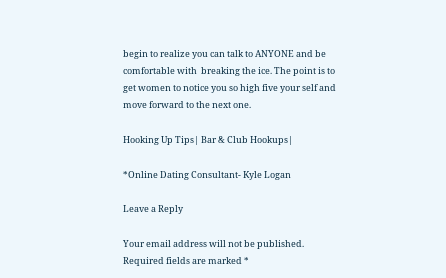begin to realize you can talk to ANYONE and be comfortable with  breaking the ice. The point is to get women to notice you so high five your self and move forward to the next one.

Hooking Up Tips| Bar & Club Hookups|

*Online Dating Consultant- Kyle Logan

Leave a Reply

Your email address will not be published. Required fields are marked *